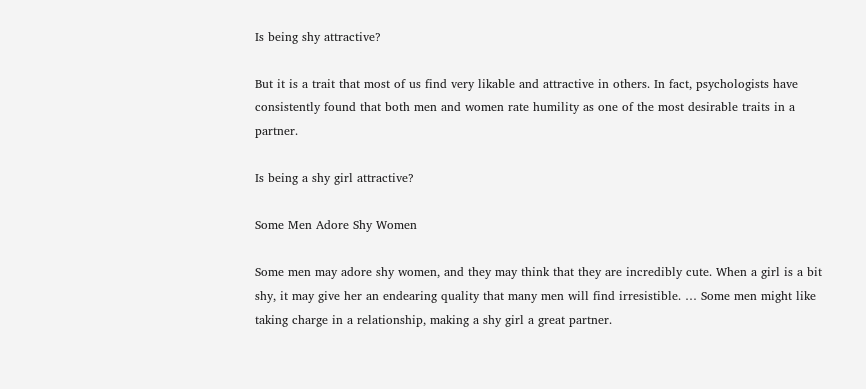Is being shy attractive?

But it is a trait that most of us find very likable and attractive in others. In fact, psychologists have consistently found that both men and women rate humility as one of the most desirable traits in a partner.

Is being a shy girl attractive?

Some Men Adore Shy Women

Some men may adore shy women, and they may think that they are incredibly cute. When a girl is a bit shy, it may give her an endearing quality that many men will find irresistible. … Some men might like taking charge in a relationship, making a shy girl a great partner.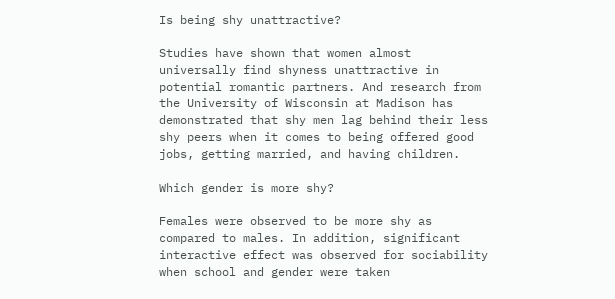Is being shy unattractive?

Studies have shown that women almost universally find shyness unattractive in potential romantic partners. And research from the University of Wisconsin at Madison has demonstrated that shy men lag behind their less shy peers when it comes to being offered good jobs, getting married, and having children.

Which gender is more shy?

Females were observed to be more shy as compared to males. In addition, significant interactive effect was observed for sociability when school and gender were taken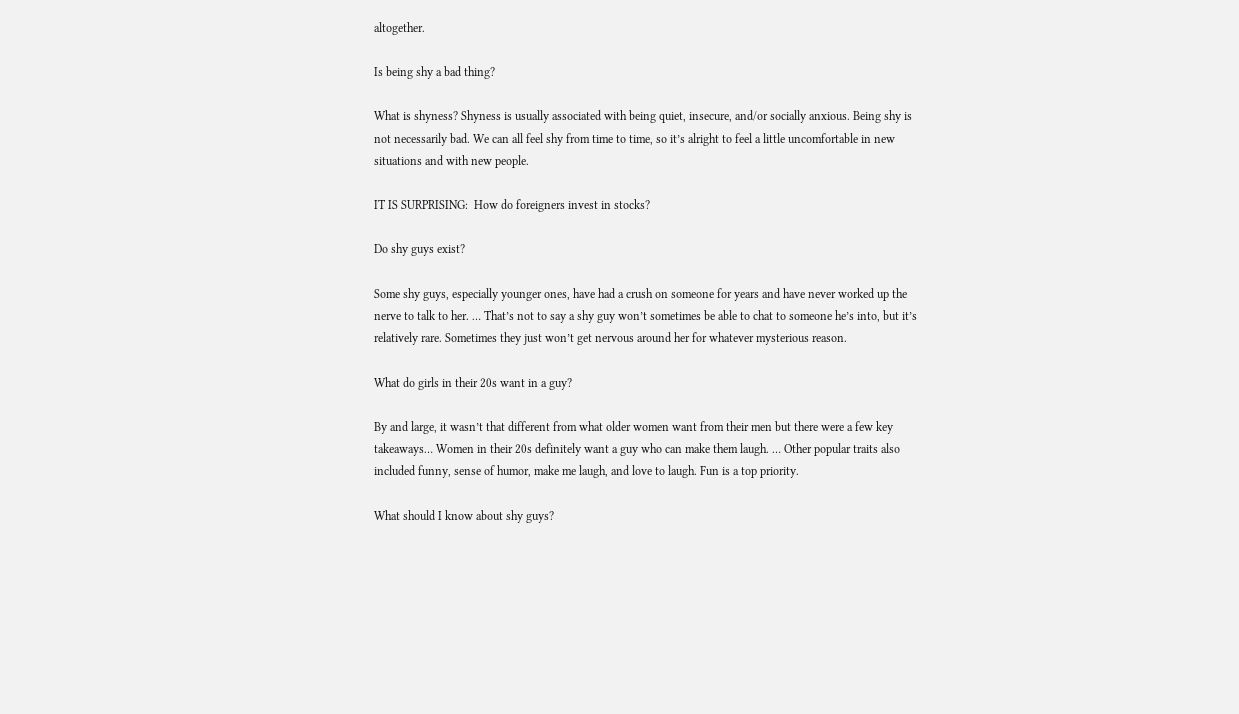altogether.

Is being shy a bad thing?

What is shyness? Shyness is usually associated with being quiet, insecure, and/or socially anxious. Being shy is not necessarily bad. We can all feel shy from time to time, so it’s alright to feel a little uncomfortable in new situations and with new people.

IT IS SURPRISING:  How do foreigners invest in stocks?

Do shy guys exist?

Some shy guys, especially younger ones, have had a crush on someone for years and have never worked up the nerve to talk to her. … That’s not to say a shy guy won’t sometimes be able to chat to someone he’s into, but it’s relatively rare. Sometimes they just won’t get nervous around her for whatever mysterious reason.

What do girls in their 20s want in a guy?

By and large, it wasn’t that different from what older women want from their men but there were a few key takeaways… Women in their 20s definitely want a guy who can make them laugh. … Other popular traits also included funny, sense of humor, make me laugh, and love to laugh. Fun is a top priority.

What should I know about shy guys?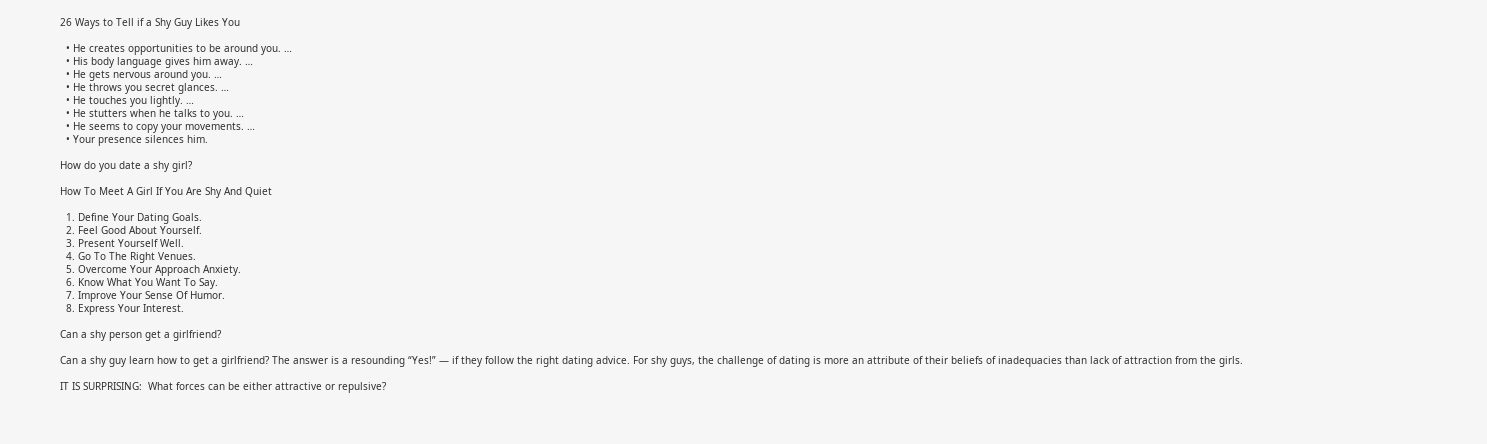26 Ways to Tell if a Shy Guy Likes You

  • He creates opportunities to be around you. …
  • His body language gives him away. …
  • He gets nervous around you. …
  • He throws you secret glances. …
  • He touches you lightly. …
  • He stutters when he talks to you. …
  • He seems to copy your movements. …
  • Your presence silences him.

How do you date a shy girl?

How To Meet A Girl If You Are Shy And Quiet

  1. Define Your Dating Goals.
  2. Feel Good About Yourself.
  3. Present Yourself Well.
  4. Go To The Right Venues.
  5. Overcome Your Approach Anxiety.
  6. Know What You Want To Say.
  7. Improve Your Sense Of Humor.
  8. Express Your Interest.

Can a shy person get a girlfriend?

Can a shy guy learn how to get a girlfriend? The answer is a resounding “Yes!” — if they follow the right dating advice. For shy guys, the challenge of dating is more an attribute of their beliefs of inadequacies than lack of attraction from the girls.

IT IS SURPRISING:  What forces can be either attractive or repulsive?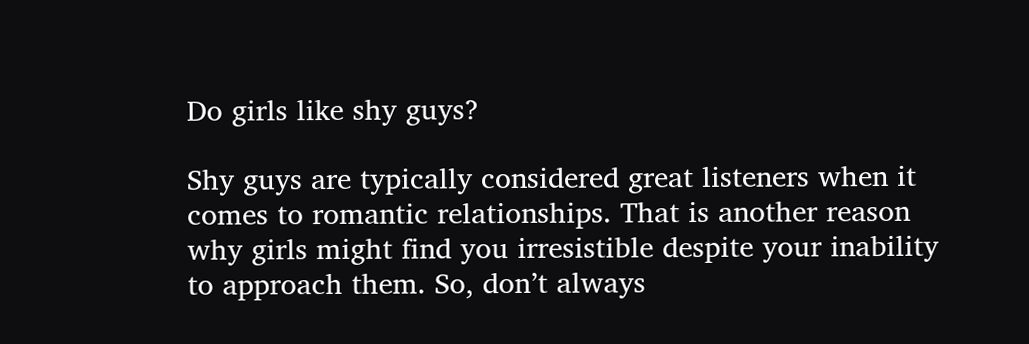Do girls like shy guys?

Shy guys are typically considered great listeners when it comes to romantic relationships. That is another reason why girls might find you irresistible despite your inability to approach them. So, don’t always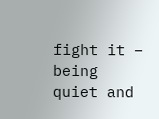fight it – being quiet and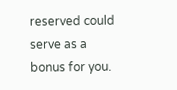reserved could serve as a bonus for you.